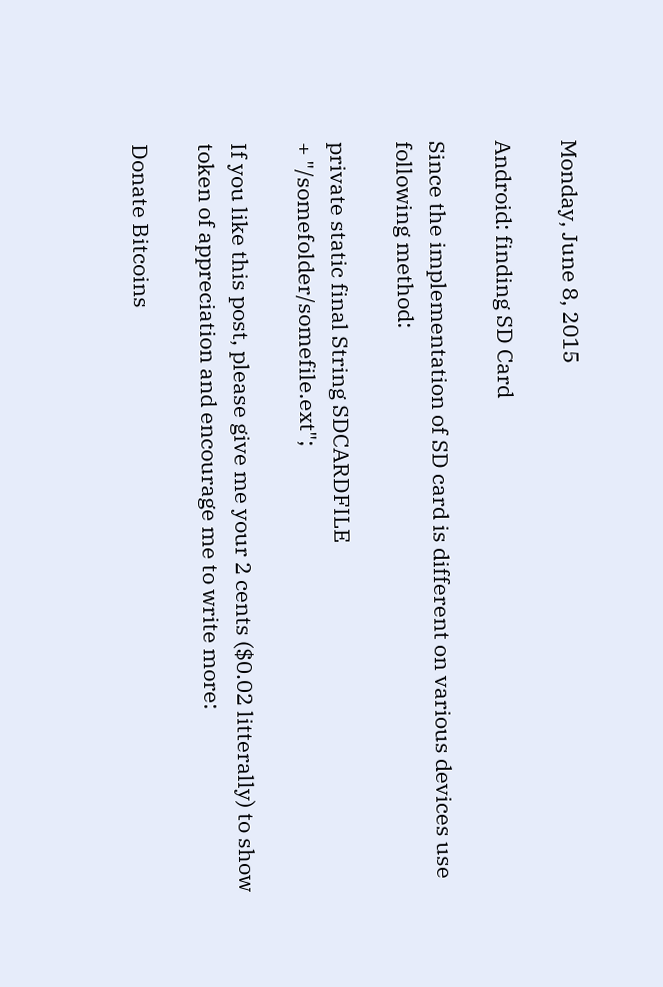Monday, June 8, 2015

Android: finding SD Card

Since the implementation of SD card is different on various devices use following method:

private static final String SDCARDFILE
+ "/somefolder/somefile.ext";

If you like this post, please give me your 2 cents ($0.02 litterally) to show token of appreciation and encourage me to write more:

Donate Bitcoins